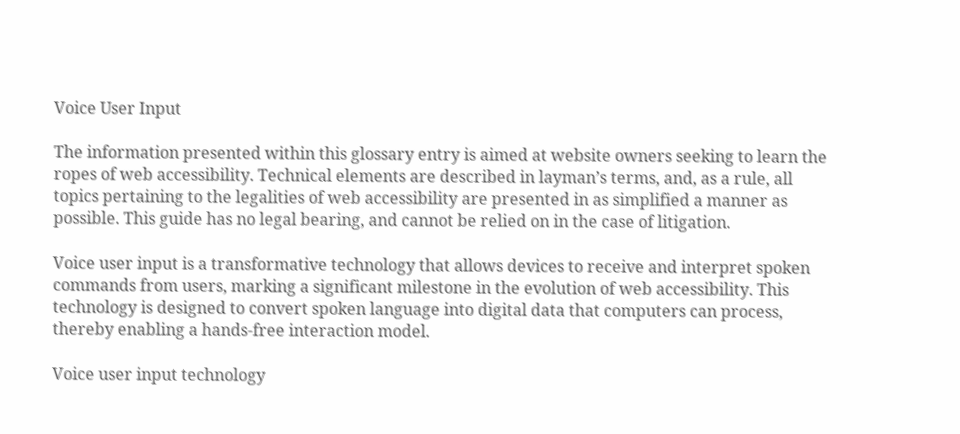Voice User Input

The information presented within this glossary entry is aimed at website owners seeking to learn the ropes of web accessibility. Technical elements are described in layman’s terms, and, as a rule, all topics pertaining to the legalities of web accessibility are presented in as simplified a manner as possible. This guide has no legal bearing, and cannot be relied on in the case of litigation.

Voice user input is a transformative technology that allows devices to receive and interpret spoken commands from users, marking a significant milestone in the evolution of web accessibility. This technology is designed to convert spoken language into digital data that computers can process, thereby enabling a hands-free interaction model.

Voice user input technology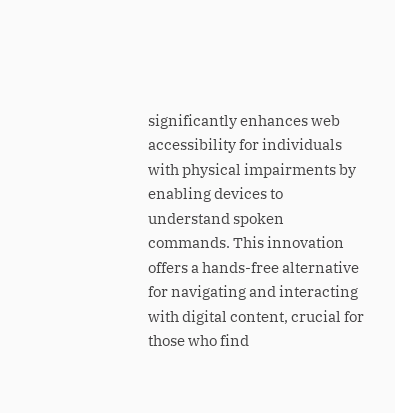significantly enhances web accessibility for individuals with physical impairments by enabling devices to understand spoken commands. This innovation offers a hands-free alternative for navigating and interacting with digital content, crucial for those who find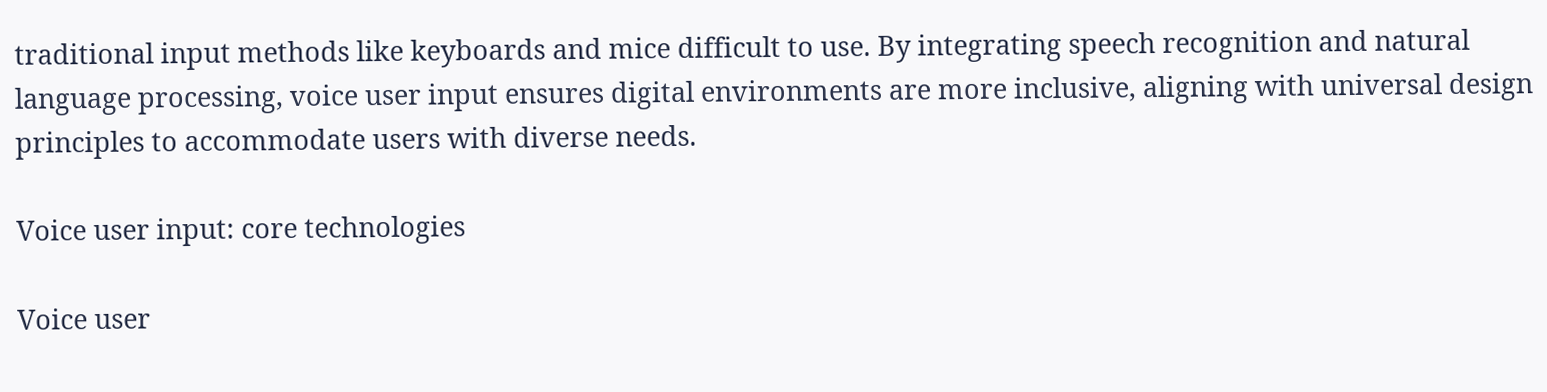traditional input methods like keyboards and mice difficult to use. By integrating speech recognition and natural language processing, voice user input ensures digital environments are more inclusive, aligning with universal design principles to accommodate users with diverse needs.

Voice user input: core technologies

Voice user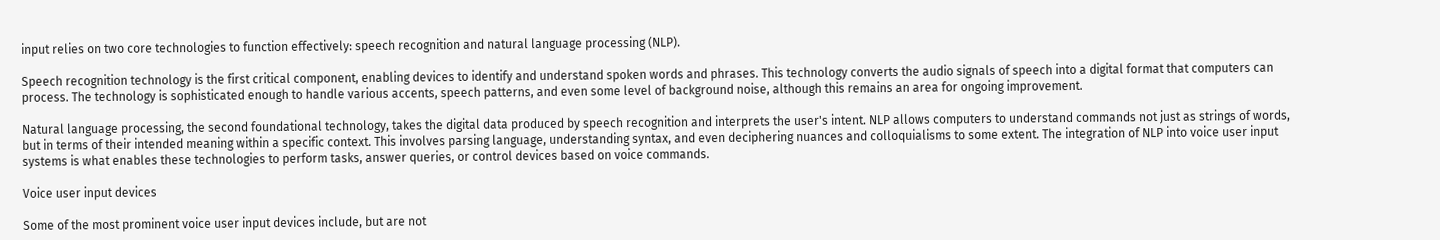input relies on two core technologies to function effectively: speech recognition and natural language processing (NLP).

Speech recognition technology is the first critical component, enabling devices to identify and understand spoken words and phrases. This technology converts the audio signals of speech into a digital format that computers can process. The technology is sophisticated enough to handle various accents, speech patterns, and even some level of background noise, although this remains an area for ongoing improvement.

Natural language processing, the second foundational technology, takes the digital data produced by speech recognition and interprets the user's intent. NLP allows computers to understand commands not just as strings of words, but in terms of their intended meaning within a specific context. This involves parsing language, understanding syntax, and even deciphering nuances and colloquialisms to some extent. The integration of NLP into voice user input systems is what enables these technologies to perform tasks, answer queries, or control devices based on voice commands.

Voice user input devices

Some of the most prominent voice user input devices include, but are not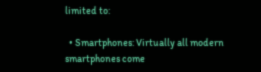limited to:

  • Smartphones: Virtually all modern smartphones come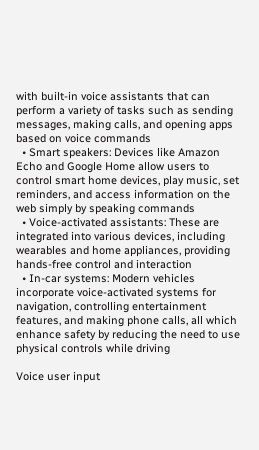with built-in voice assistants that can perform a variety of tasks such as sending messages, making calls, and opening apps based on voice commands
  • Smart speakers: Devices like Amazon Echo and Google Home allow users to control smart home devices, play music, set reminders, and access information on the web simply by speaking commands
  • Voice-activated assistants: These are integrated into various devices, including wearables and home appliances, providing hands-free control and interaction
  • In-car systems: Modern vehicles incorporate voice-activated systems for navigation, controlling entertainment features, and making phone calls, all which enhance safety by reducing the need to use physical controls while driving

Voice user input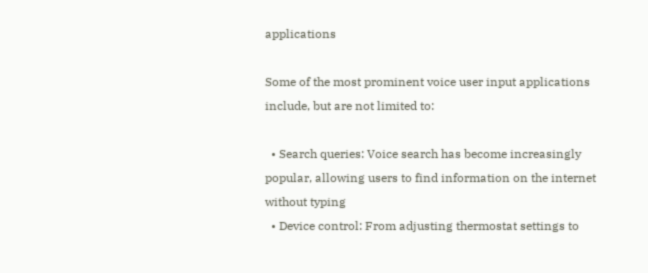applications

Some of the most prominent voice user input applications include, but are not limited to:

  • Search queries: Voice search has become increasingly popular, allowing users to find information on the internet without typing
  • Device control: From adjusting thermostat settings to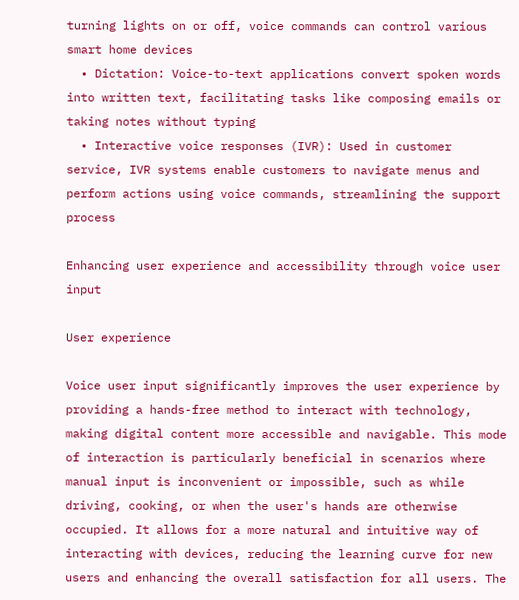turning lights on or off, voice commands can control various smart home devices
  • Dictation: Voice-to-text applications convert spoken words into written text, facilitating tasks like composing emails or taking notes without typing
  • Interactive voice responses (IVR): Used in customer service, IVR systems enable customers to navigate menus and perform actions using voice commands, streamlining the support process

Enhancing user experience and accessibility through voice user input

User experience

Voice user input significantly improves the user experience by providing a hands-free method to interact with technology, making digital content more accessible and navigable. This mode of interaction is particularly beneficial in scenarios where manual input is inconvenient or impossible, such as while driving, cooking, or when the user's hands are otherwise occupied. It allows for a more natural and intuitive way of interacting with devices, reducing the learning curve for new users and enhancing the overall satisfaction for all users. The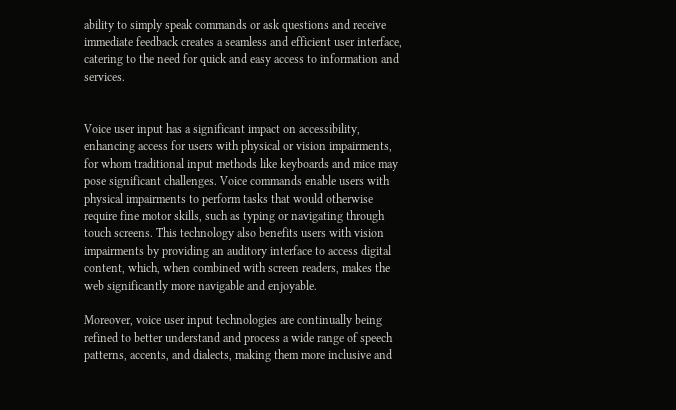ability to simply speak commands or ask questions and receive immediate feedback creates a seamless and efficient user interface, catering to the need for quick and easy access to information and services.


Voice user input has a significant impact on accessibility, enhancing access for users with physical or vision impairments, for whom traditional input methods like keyboards and mice may pose significant challenges. Voice commands enable users with physical impairments to perform tasks that would otherwise require fine motor skills, such as typing or navigating through touch screens. This technology also benefits users with vision impairments by providing an auditory interface to access digital content, which, when combined with screen readers, makes the web significantly more navigable and enjoyable.

Moreover, voice user input technologies are continually being refined to better understand and process a wide range of speech patterns, accents, and dialects, making them more inclusive and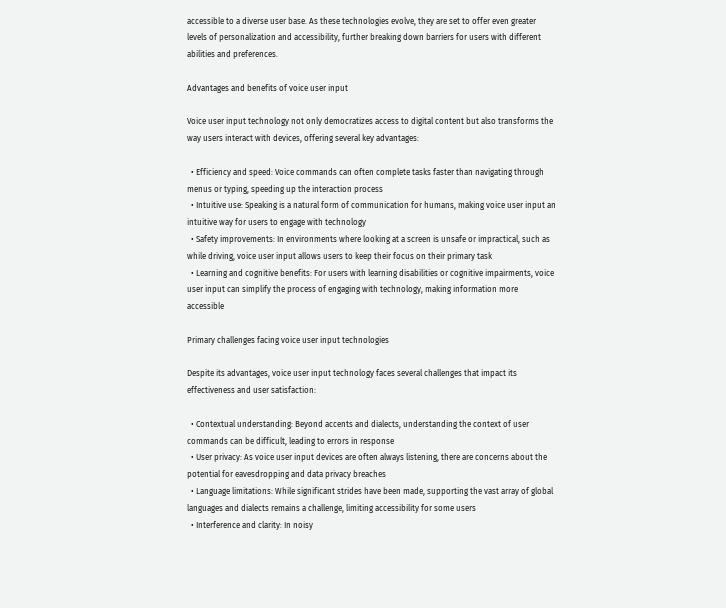accessible to a diverse user base. As these technologies evolve, they are set to offer even greater levels of personalization and accessibility, further breaking down barriers for users with different abilities and preferences.

Advantages and benefits of voice user input

Voice user input technology not only democratizes access to digital content but also transforms the way users interact with devices, offering several key advantages:

  • Efficiency and speed: Voice commands can often complete tasks faster than navigating through menus or typing, speeding up the interaction process
  • Intuitive use: Speaking is a natural form of communication for humans, making voice user input an intuitive way for users to engage with technology
  • Safety improvements: In environments where looking at a screen is unsafe or impractical, such as while driving, voice user input allows users to keep their focus on their primary task
  • Learning and cognitive benefits: For users with learning disabilities or cognitive impairments, voice user input can simplify the process of engaging with technology, making information more accessible

Primary challenges facing voice user input technologies

Despite its advantages, voice user input technology faces several challenges that impact its effectiveness and user satisfaction:

  • Contextual understanding: Beyond accents and dialects, understanding the context of user commands can be difficult, leading to errors in response
  • User privacy: As voice user input devices are often always listening, there are concerns about the potential for eavesdropping and data privacy breaches
  • Language limitations: While significant strides have been made, supporting the vast array of global languages and dialects remains a challenge, limiting accessibility for some users
  • Interference and clarity: In noisy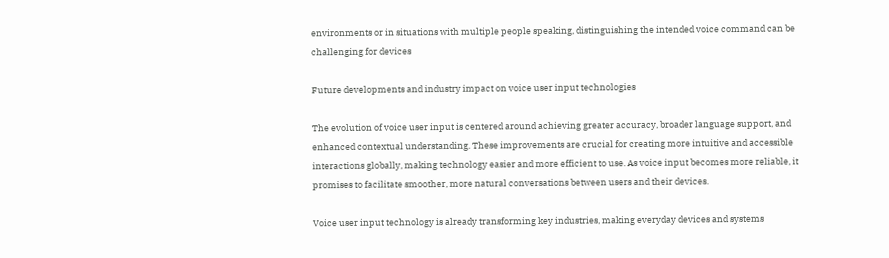environments or in situations with multiple people speaking, distinguishing the intended voice command can be challenging for devices

Future developments and industry impact on voice user input technologies

The evolution of voice user input is centered around achieving greater accuracy, broader language support, and enhanced contextual understanding. These improvements are crucial for creating more intuitive and accessible interactions globally, making technology easier and more efficient to use. As voice input becomes more reliable, it promises to facilitate smoother, more natural conversations between users and their devices.

Voice user input technology is already transforming key industries, making everyday devices and systems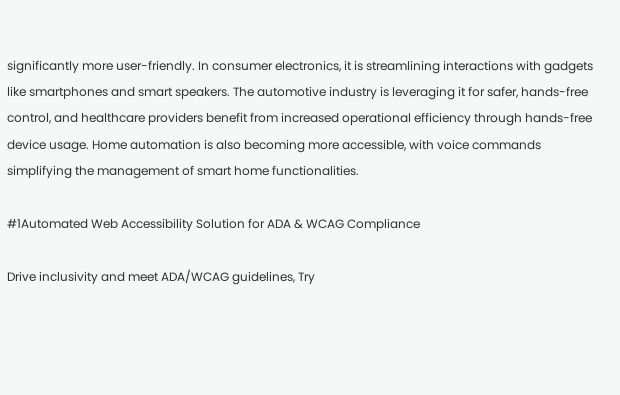significantly more user-friendly. In consumer electronics, it is streamlining interactions with gadgets like smartphones and smart speakers. The automotive industry is leveraging it for safer, hands-free control, and healthcare providers benefit from increased operational efficiency through hands-free device usage. Home automation is also becoming more accessible, with voice commands simplifying the management of smart home functionalities.

#1Automated Web Accessibility Solution for ADA & WCAG Compliance

Drive inclusivity and meet ADA/WCAG guidelines, Try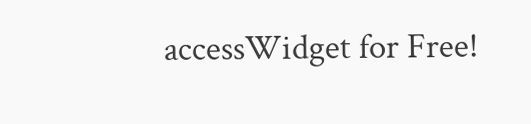accessWidget for Free!